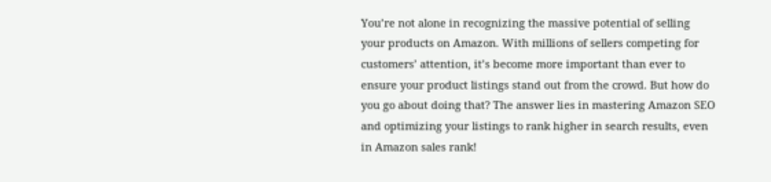You’re not alone in recognizing the massive potential of selling your products on Amazon. With millions of sellers competing for customers’ attention, it’s become more important than ever to ensure your product listings stand out from the crowd. But how do you go about doing that? The answer lies in mastering Amazon SEO and optimizing your listings to rank higher in search results, even in Amazon sales rank!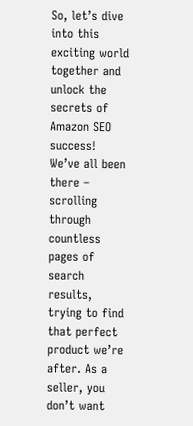So, let’s dive into this exciting world together and unlock the secrets of Amazon SEO success! We’ve all been there – scrolling through countless pages of search results, trying to find that perfect product we’re after. As a seller, you don’t want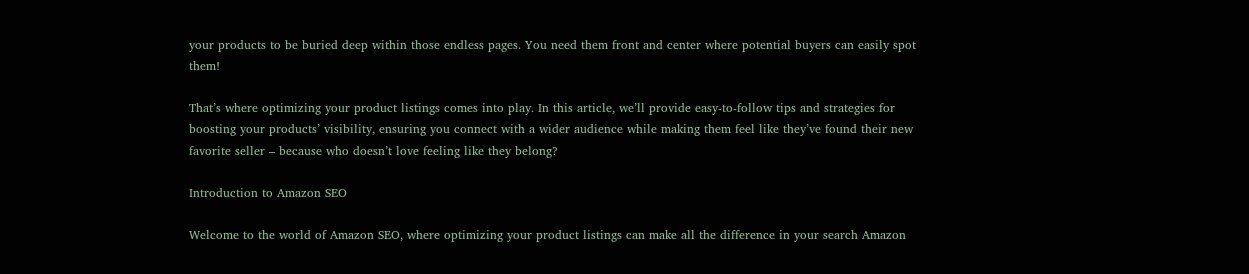your products to be buried deep within those endless pages. You need them front and center where potential buyers can easily spot them!

That’s where optimizing your product listings comes into play. In this article, we’ll provide easy-to-follow tips and strategies for boosting your products’ visibility, ensuring you connect with a wider audience while making them feel like they’ve found their new favorite seller – because who doesn’t love feeling like they belong?

Introduction to Amazon SEO

Welcome to the world of Amazon SEO, where optimizing your product listings can make all the difference in your search Amazon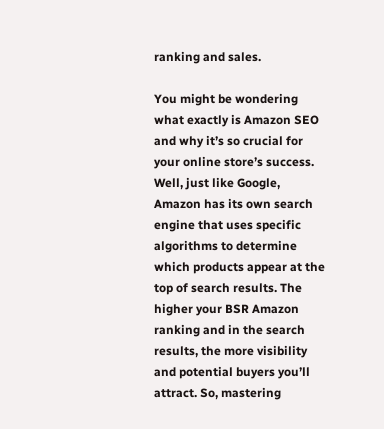ranking and sales.

You might be wondering what exactly is Amazon SEO and why it’s so crucial for your online store’s success. Well, just like Google, Amazon has its own search engine that uses specific algorithms to determine which products appear at the top of search results. The higher your BSR Amazon ranking and in the search results, the more visibility and potential buyers you’ll attract. So, mastering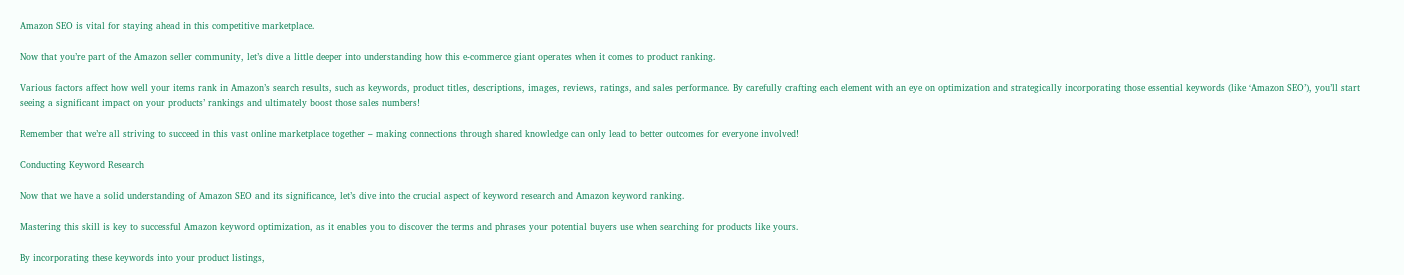Amazon SEO is vital for staying ahead in this competitive marketplace.

Now that you’re part of the Amazon seller community, let’s dive a little deeper into understanding how this e-commerce giant operates when it comes to product ranking.

Various factors affect how well your items rank in Amazon’s search results, such as keywords, product titles, descriptions, images, reviews, ratings, and sales performance. By carefully crafting each element with an eye on optimization and strategically incorporating those essential keywords (like ‘Amazon SEO’), you’ll start seeing a significant impact on your products’ rankings and ultimately boost those sales numbers!

Remember that we’re all striving to succeed in this vast online marketplace together – making connections through shared knowledge can only lead to better outcomes for everyone involved!

Conducting Keyword Research

Now that we have a solid understanding of Amazon SEO and its significance, let’s dive into the crucial aspect of keyword research and Amazon keyword ranking.

Mastering this skill is key to successful Amazon keyword optimization, as it enables you to discover the terms and phrases your potential buyers use when searching for products like yours.

By incorporating these keywords into your product listings,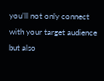you’ll not only connect with your target audience but also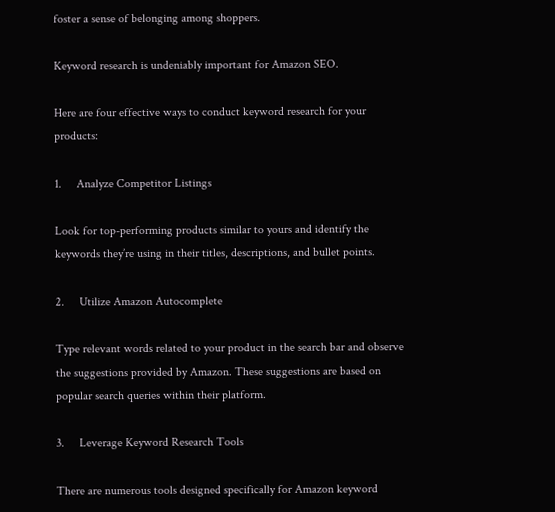foster a sense of belonging among shoppers.

Keyword research is undeniably important for Amazon SEO.

Here are four effective ways to conduct keyword research for your products:

1.     Analyze Competitor Listings

Look for top-performing products similar to yours and identify the keywords they’re using in their titles, descriptions, and bullet points.

2.     Utilize Amazon Autocomplete

Type relevant words related to your product in the search bar and observe the suggestions provided by Amazon. These suggestions are based on popular search queries within their platform.

3.     Leverage Keyword Research Tools

There are numerous tools designed specifically for Amazon keyword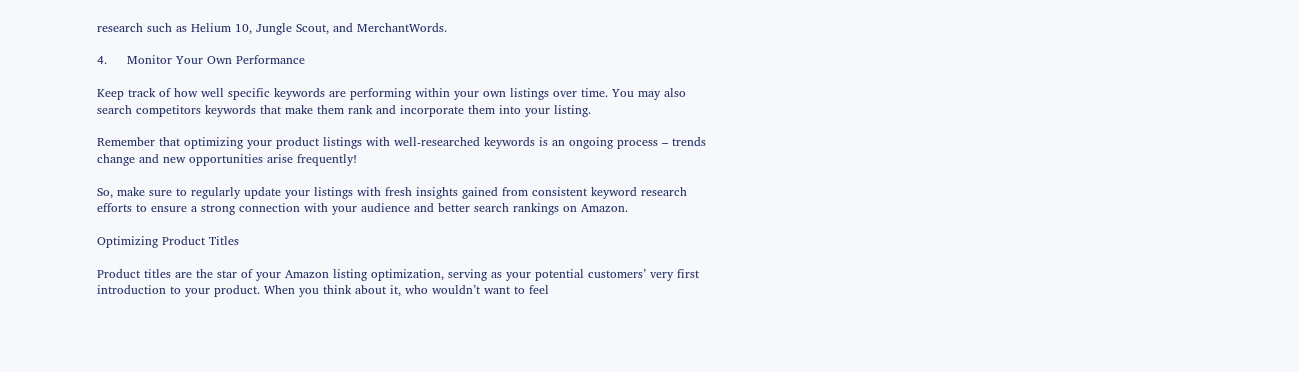research such as Helium 10, Jungle Scout, and MerchantWords.

4.     Monitor Your Own Performance

Keep track of how well specific keywords are performing within your own listings over time. You may also search competitors keywords that make them rank and incorporate them into your listing.

Remember that optimizing your product listings with well-researched keywords is an ongoing process – trends change and new opportunities arise frequently!

So, make sure to regularly update your listings with fresh insights gained from consistent keyword research efforts to ensure a strong connection with your audience and better search rankings on Amazon.

Optimizing Product Titles

Product titles are the star of your Amazon listing optimization, serving as your potential customers’ very first introduction to your product. When you think about it, who wouldn’t want to feel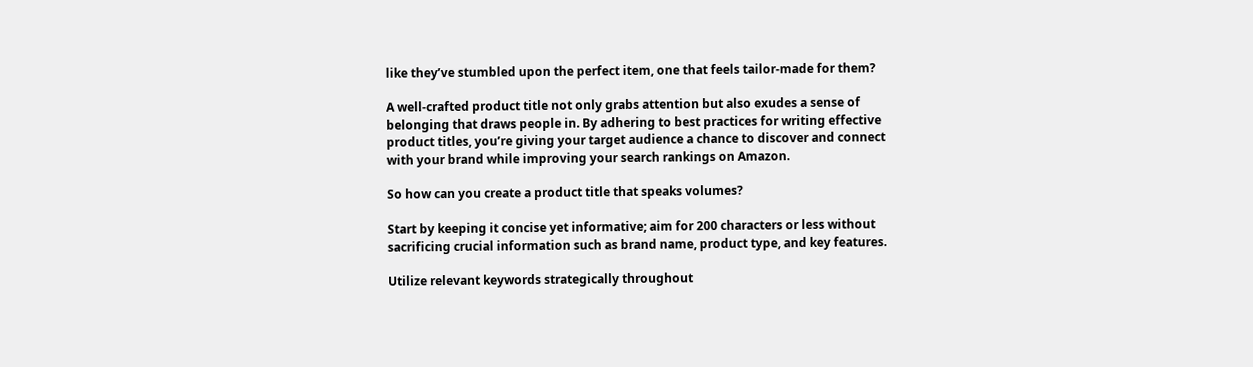like they’ve stumbled upon the perfect item, one that feels tailor-made for them?

A well-crafted product title not only grabs attention but also exudes a sense of belonging that draws people in. By adhering to best practices for writing effective product titles, you’re giving your target audience a chance to discover and connect with your brand while improving your search rankings on Amazon.

So how can you create a product title that speaks volumes?

Start by keeping it concise yet informative; aim for 200 characters or less without sacrificing crucial information such as brand name, product type, and key features.

Utilize relevant keywords strategically throughout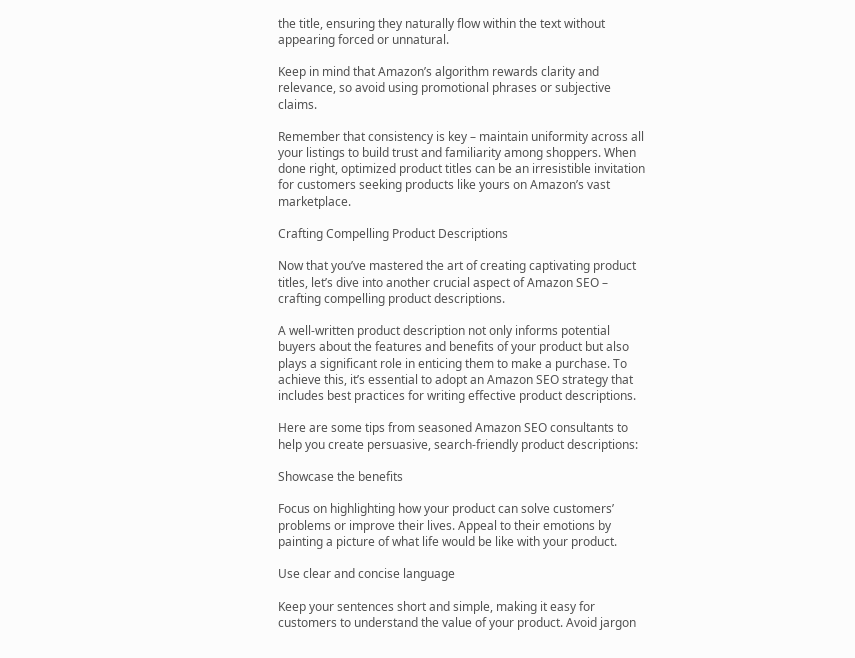the title, ensuring they naturally flow within the text without appearing forced or unnatural.

Keep in mind that Amazon’s algorithm rewards clarity and relevance, so avoid using promotional phrases or subjective claims.

Remember that consistency is key – maintain uniformity across all your listings to build trust and familiarity among shoppers. When done right, optimized product titles can be an irresistible invitation for customers seeking products like yours on Amazon’s vast marketplace.

Crafting Compelling Product Descriptions

Now that you’ve mastered the art of creating captivating product titles, let’s dive into another crucial aspect of Amazon SEO – crafting compelling product descriptions.

A well-written product description not only informs potential buyers about the features and benefits of your product but also plays a significant role in enticing them to make a purchase. To achieve this, it’s essential to adopt an Amazon SEO strategy that includes best practices for writing effective product descriptions.

Here are some tips from seasoned Amazon SEO consultants to help you create persuasive, search-friendly product descriptions:

Showcase the benefits

Focus on highlighting how your product can solve customers’ problems or improve their lives. Appeal to their emotions by painting a picture of what life would be like with your product.

Use clear and concise language

Keep your sentences short and simple, making it easy for customers to understand the value of your product. Avoid jargon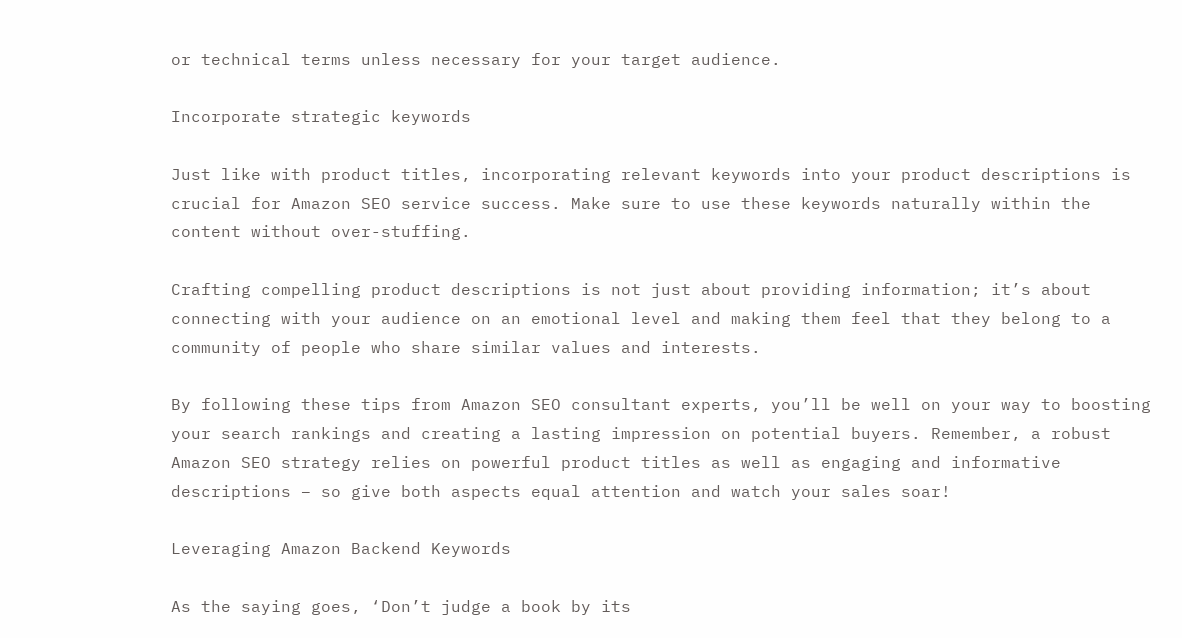or technical terms unless necessary for your target audience.

Incorporate strategic keywords

Just like with product titles, incorporating relevant keywords into your product descriptions is crucial for Amazon SEO service success. Make sure to use these keywords naturally within the content without over-stuffing.

Crafting compelling product descriptions is not just about providing information; it’s about connecting with your audience on an emotional level and making them feel that they belong to a community of people who share similar values and interests.

By following these tips from Amazon SEO consultant experts, you’ll be well on your way to boosting your search rankings and creating a lasting impression on potential buyers. Remember, a robust Amazon SEO strategy relies on powerful product titles as well as engaging and informative descriptions – so give both aspects equal attention and watch your sales soar!

Leveraging Amazon Backend Keywords

As the saying goes, ‘Don’t judge a book by its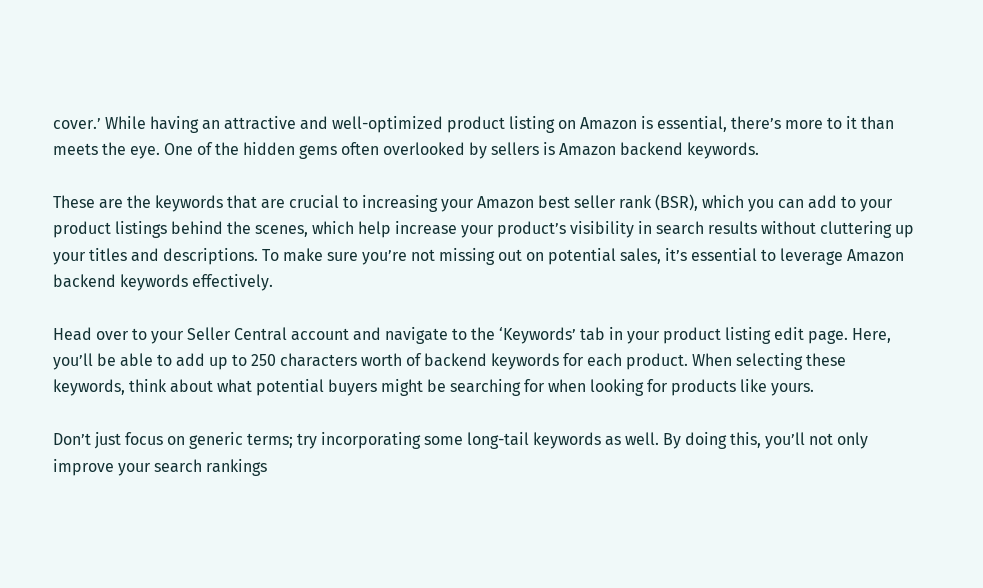cover.’ While having an attractive and well-optimized product listing on Amazon is essential, there’s more to it than meets the eye. One of the hidden gems often overlooked by sellers is Amazon backend keywords.

These are the keywords that are crucial to increasing your Amazon best seller rank (BSR), which you can add to your product listings behind the scenes, which help increase your product’s visibility in search results without cluttering up your titles and descriptions. To make sure you’re not missing out on potential sales, it’s essential to leverage Amazon backend keywords effectively.

Head over to your Seller Central account and navigate to the ‘Keywords’ tab in your product listing edit page. Here, you’ll be able to add up to 250 characters worth of backend keywords for each product. When selecting these keywords, think about what potential buyers might be searching for when looking for products like yours.

Don’t just focus on generic terms; try incorporating some long-tail keywords as well. By doing this, you’ll not only improve your search rankings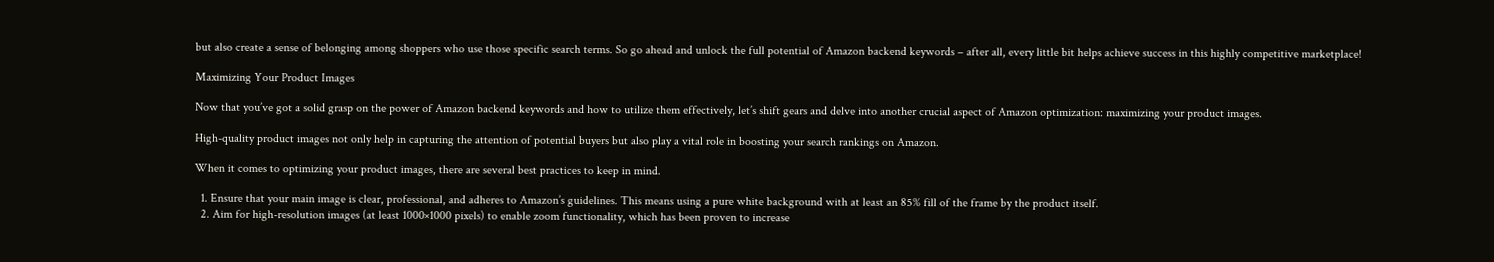but also create a sense of belonging among shoppers who use those specific search terms. So go ahead and unlock the full potential of Amazon backend keywords – after all, every little bit helps achieve success in this highly competitive marketplace!

Maximizing Your Product Images

Now that you’ve got a solid grasp on the power of Amazon backend keywords and how to utilize them effectively, let’s shift gears and delve into another crucial aspect of Amazon optimization: maximizing your product images.

High-quality product images not only help in capturing the attention of potential buyers but also play a vital role in boosting your search rankings on Amazon.

When it comes to optimizing your product images, there are several best practices to keep in mind.

  1. Ensure that your main image is clear, professional, and adheres to Amazon’s guidelines. This means using a pure white background with at least an 85% fill of the frame by the product itself.
  2. Aim for high-resolution images (at least 1000×1000 pixels) to enable zoom functionality, which has been proven to increase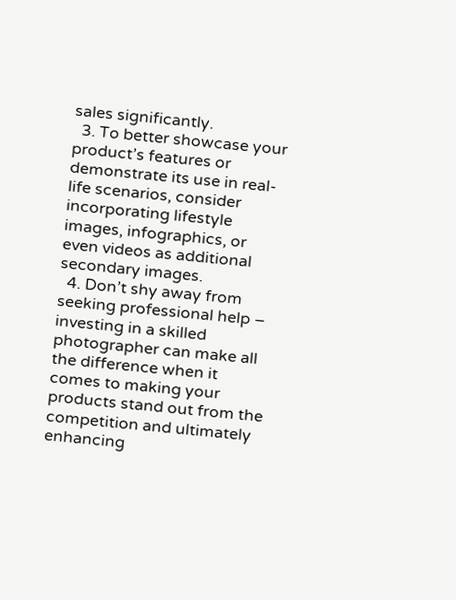sales significantly.
  3. To better showcase your product’s features or demonstrate its use in real-life scenarios, consider incorporating lifestyle images, infographics, or even videos as additional secondary images.
  4. Don’t shy away from seeking professional help – investing in a skilled photographer can make all the difference when it comes to making your products stand out from the competition and ultimately enhancing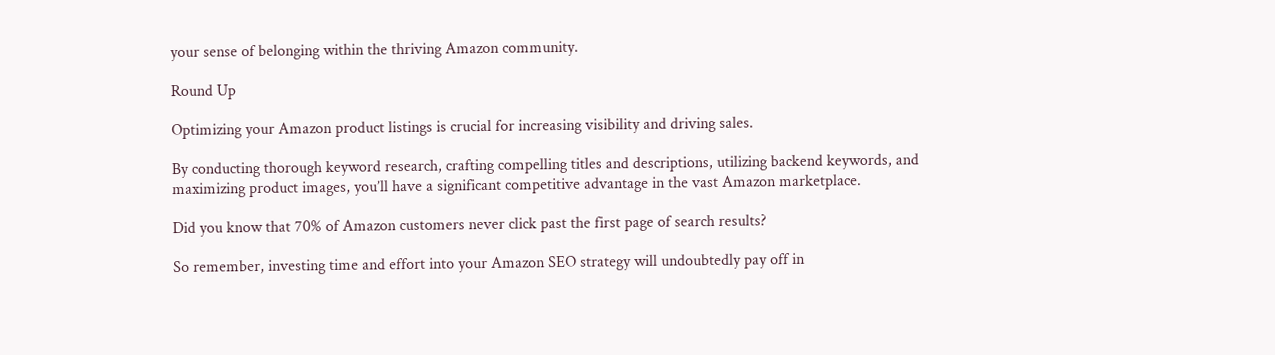your sense of belonging within the thriving Amazon community.

Round Up

Optimizing your Amazon product listings is crucial for increasing visibility and driving sales.

By conducting thorough keyword research, crafting compelling titles and descriptions, utilizing backend keywords, and maximizing product images, you’ll have a significant competitive advantage in the vast Amazon marketplace.

Did you know that 70% of Amazon customers never click past the first page of search results?

So remember, investing time and effort into your Amazon SEO strategy will undoubtedly pay off in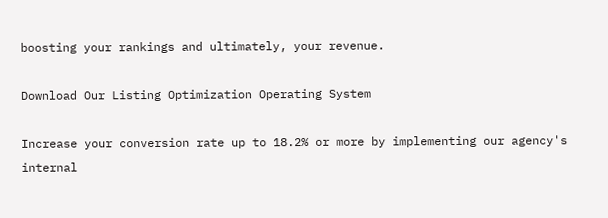boosting your rankings and ultimately, your revenue.

Download Our Listing Optimization Operating System

Increase your conversion rate up to 18.2% or more by implementing our agency's internal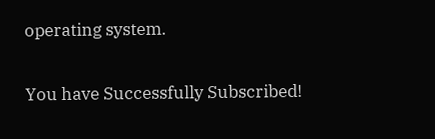operating system.

You have Successfully Subscribed!